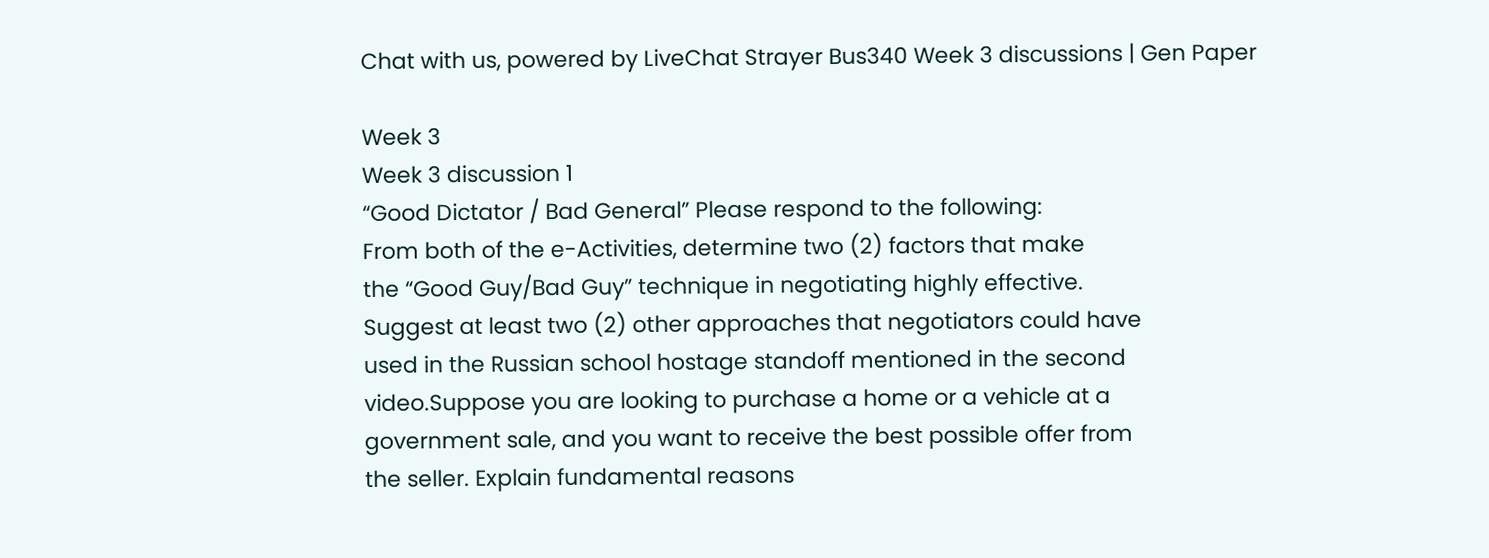Chat with us, powered by LiveChat Strayer Bus340 Week 3 discussions | Gen Paper

Week 3
Week 3 discussion 1
“Good Dictator / Bad General” Please respond to the following:
From both of the e-Activities, determine two (2) factors that make
the “Good Guy/Bad Guy” technique in negotiating highly effective.
Suggest at least two (2) other approaches that negotiators could have
used in the Russian school hostage standoff mentioned in the second
video.Suppose you are looking to purchase a home or a vehicle at a
government sale, and you want to receive the best possible offer from
the seller. Explain fundamental reasons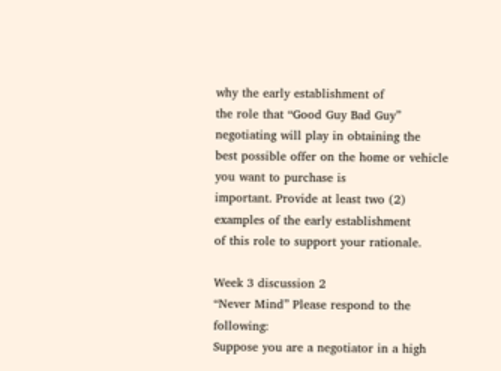why the early establishment of
the role that “Good Guy Bad Guy” negotiating will play in obtaining the
best possible offer on the home or vehicle you want to purchase is
important. Provide at least two (2) examples of the early establishment
of this role to support your rationale.

Week 3 discussion 2
“Never Mind” Please respond to the following:
Suppose you are a negotiator in a high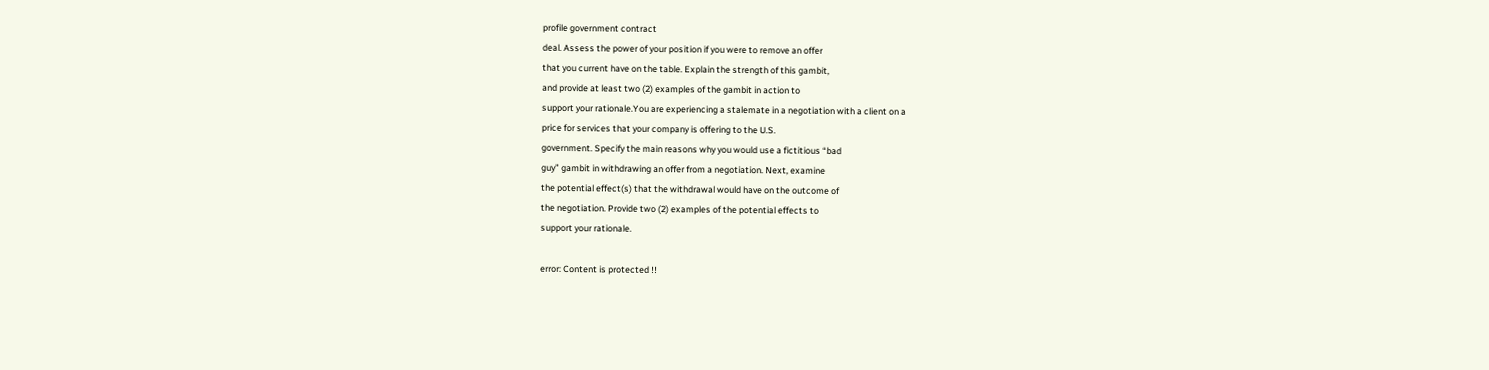profile government contract
deal. Assess the power of your position if you were to remove an offer
that you current have on the table. Explain the strength of this gambit,
and provide at least two (2) examples of the gambit in action to
support your rationale.You are experiencing a stalemate in a negotiation with a client on a
price for services that your company is offering to the U.S.
government. Specify the main reasons why you would use a fictitious “bad
guy” gambit in withdrawing an offer from a negotiation. Next, examine
the potential effect(s) that the withdrawal would have on the outcome of
the negotiation. Provide two (2) examples of the potential effects to
support your rationale.

error: Content is protected !!